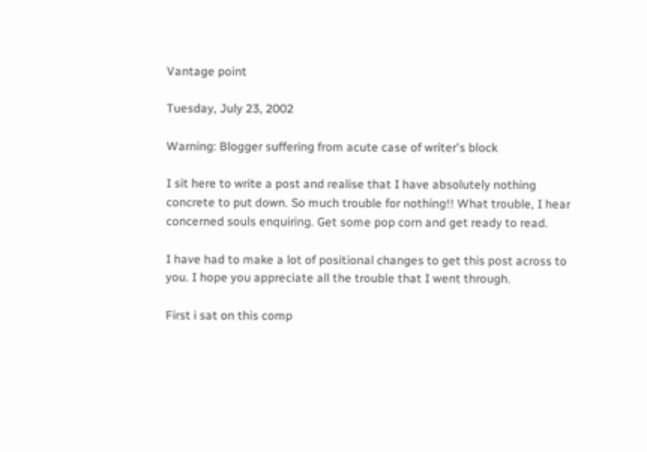Vantage point

Tuesday, July 23, 2002

Warning: Blogger suffering from acute case of writer's block

I sit here to write a post and realise that I have absolutely nothing concrete to put down. So much trouble for nothing!! What trouble, I hear concerned souls enquiring. Get some pop corn and get ready to read.

I have had to make a lot of positional changes to get this post across to you. I hope you appreciate all the trouble that I went through.

First i sat on this comp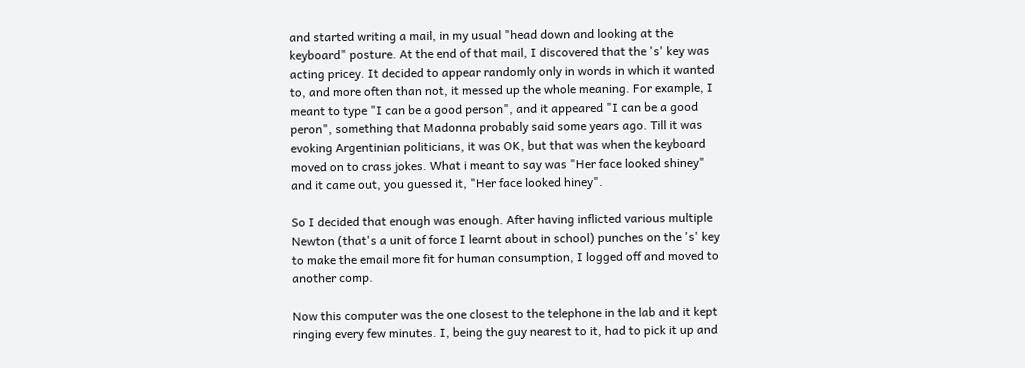and started writing a mail, in my usual "head down and looking at the keyboard" posture. At the end of that mail, I discovered that the 's' key was acting pricey. It decided to appear randomly only in words in which it wanted to, and more often than not, it messed up the whole meaning. For example, I meant to type "I can be a good person", and it appeared "I can be a good peron", something that Madonna probably said some years ago. Till it was evoking Argentinian politicians, it was OK, but that was when the keyboard moved on to crass jokes. What i meant to say was "Her face looked shiney" and it came out, you guessed it, "Her face looked hiney".

So I decided that enough was enough. After having inflicted various multiple Newton (that's a unit of force I learnt about in school) punches on the 's' key to make the email more fit for human consumption, I logged off and moved to another comp.

Now this computer was the one closest to the telephone in the lab and it kept ringing every few minutes. I, being the guy nearest to it, had to pick it up and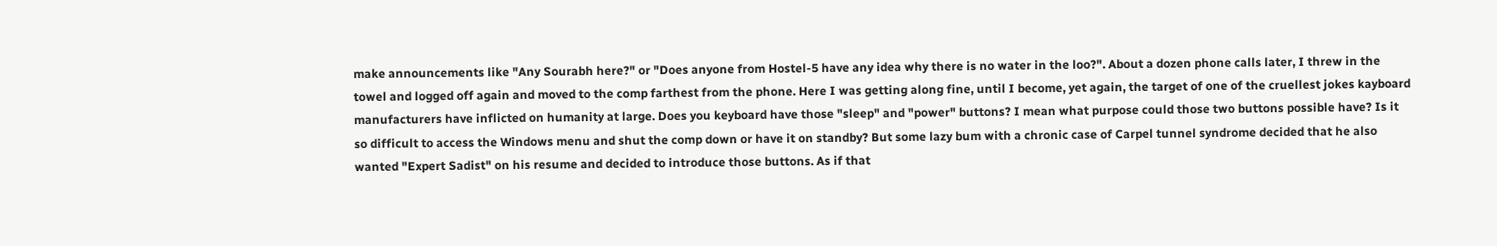make announcements like "Any Sourabh here?" or "Does anyone from Hostel-5 have any idea why there is no water in the loo?". About a dozen phone calls later, I threw in the towel and logged off again and moved to the comp farthest from the phone. Here I was getting along fine, until I become, yet again, the target of one of the cruellest jokes kayboard manufacturers have inflicted on humanity at large. Does you keyboard have those "sleep" and "power" buttons? I mean what purpose could those two buttons possible have? Is it so difficult to access the Windows menu and shut the comp down or have it on standby? But some lazy bum with a chronic case of Carpel tunnel syndrome decided that he also wanted "Expert Sadist" on his resume and decided to introduce those buttons. As if that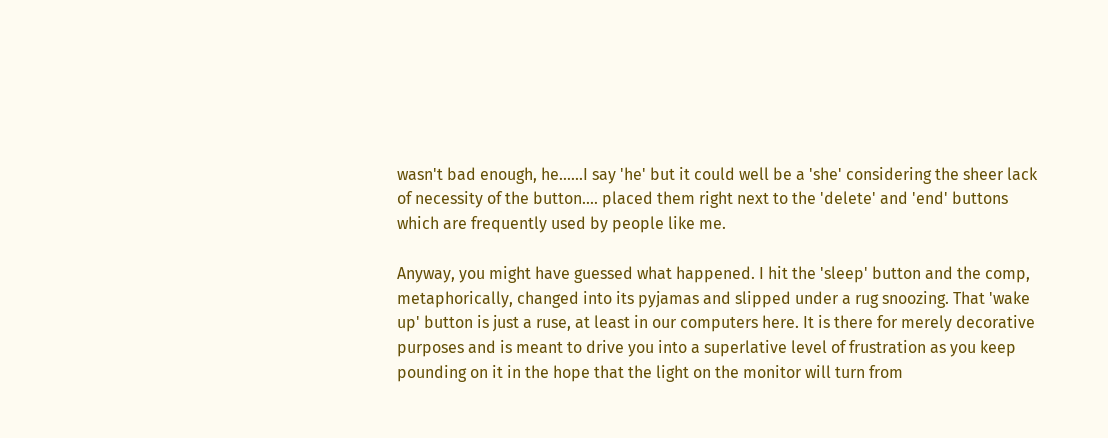wasn't bad enough, he......I say 'he' but it could well be a 'she' considering the sheer lack of necessity of the button.... placed them right next to the 'delete' and 'end' buttons which are frequently used by people like me.

Anyway, you might have guessed what happened. I hit the 'sleep' button and the comp, metaphorically, changed into its pyjamas and slipped under a rug snoozing. That 'wake up' button is just a ruse, at least in our computers here. It is there for merely decorative purposes and is meant to drive you into a superlative level of frustration as you keep pounding on it in the hope that the light on the monitor will turn from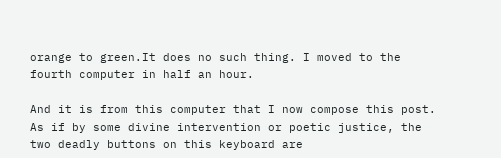orange to green.It does no such thing. I moved to the fourth computer in half an hour.

And it is from this computer that I now compose this post. As if by some divine intervention or poetic justice, the two deadly buttons on this keyboard are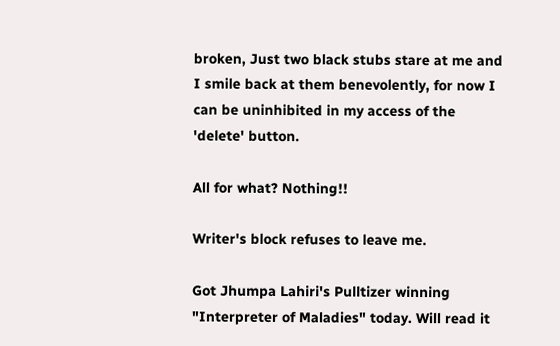broken, Just two black stubs stare at me and I smile back at them benevolently, for now I can be uninhibited in my access of the 'delete' button.

All for what? Nothing!!

Writer's block refuses to leave me.

Got Jhumpa Lahiri's Pulltizer winning "Interpreter of Maladies" today. Will read it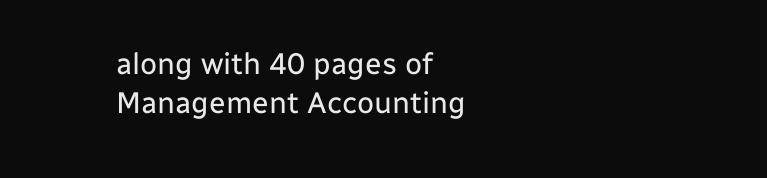along with 40 pages of Management Accounting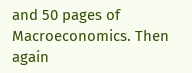and 50 pages of Macroeconomics. Then again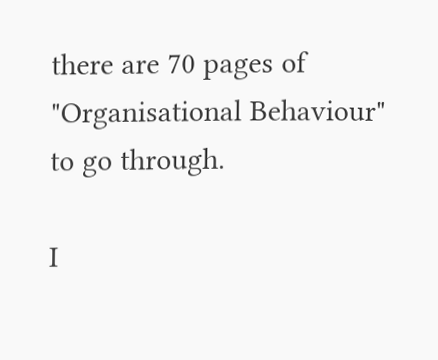there are 70 pages of "Organisational Behaviour" to go through.

I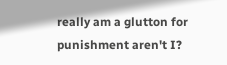really am a glutton for punishment aren't I?